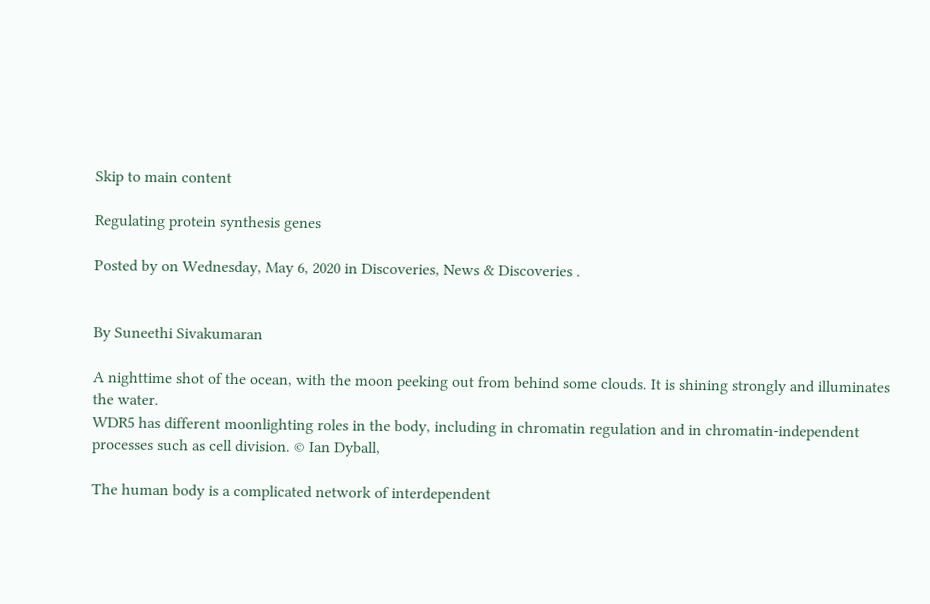Skip to main content

Regulating protein synthesis genes

Posted by on Wednesday, May 6, 2020 in Discoveries, News & Discoveries .


By Suneethi Sivakumaran

A nighttime shot of the ocean, with the moon peeking out from behind some clouds. It is shining strongly and illuminates the water.
WDR5 has different moonlighting roles in the body, including in chromatin regulation and in chromatin-independent processes such as cell division. © Ian Dyball,

The human body is a complicated network of interdependent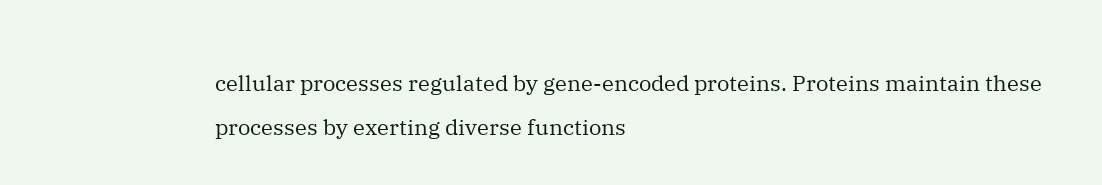cellular processes regulated by gene-encoded proteins. Proteins maintain these processes by exerting diverse functions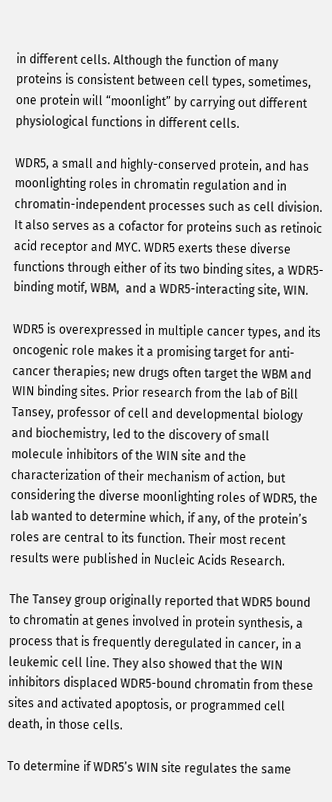in different cells. Although the function of many proteins is consistent between cell types, sometimes, one protein will “moonlight” by carrying out different physiological functions in different cells.

WDR5, a small and highly-conserved protein, and has moonlighting roles in chromatin regulation and in chromatin-independent processes such as cell division. It also serves as a cofactor for proteins such as retinoic acid receptor and MYC. WDR5 exerts these diverse functions through either of its two binding sites, a WDR5-binding motif, WBM,  and a WDR5-interacting site, WIN.

WDR5 is overexpressed in multiple cancer types, and its oncogenic role makes it a promising target for anti-cancer therapies; new drugs often target the WBM and WIN binding sites. Prior research from the lab of Bill Tansey, professor of cell and developmental biology and biochemistry, led to the discovery of small molecule inhibitors of the WIN site and the characterization of their mechanism of action, but considering the diverse moonlighting roles of WDR5, the lab wanted to determine which, if any, of the protein’s roles are central to its function. Their most recent results were published in Nucleic Acids Research.

The Tansey group originally reported that WDR5 bound to chromatin at genes involved in protein synthesis, a process that is frequently deregulated in cancer, in a leukemic cell line. They also showed that the WIN inhibitors displaced WDR5-bound chromatin from these sites and activated apoptosis, or programmed cell death, in those cells.

To determine if WDR5’s WIN site regulates the same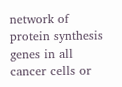network of protein synthesis genes in all cancer cells or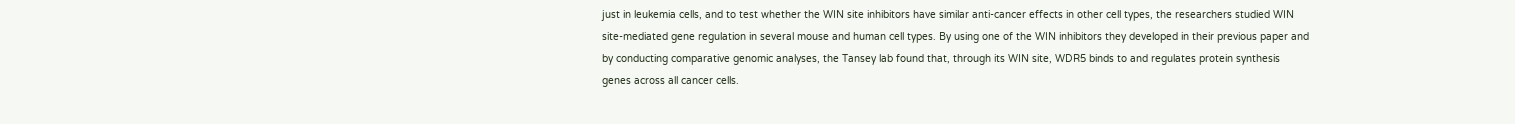just in leukemia cells, and to test whether the WIN site inhibitors have similar anti-cancer effects in other cell types, the researchers studied WIN site-mediated gene regulation in several mouse and human cell types. By using one of the WIN inhibitors they developed in their previous paper and by conducting comparative genomic analyses, the Tansey lab found that, through its WIN site, WDR5 binds to and regulates protein synthesis genes across all cancer cells.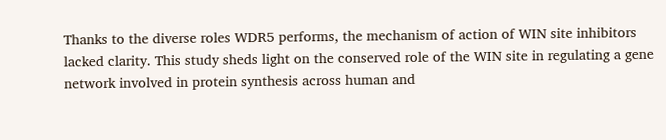Thanks to the diverse roles WDR5 performs, the mechanism of action of WIN site inhibitors lacked clarity. This study sheds light on the conserved role of the WIN site in regulating a gene network involved in protein synthesis across human and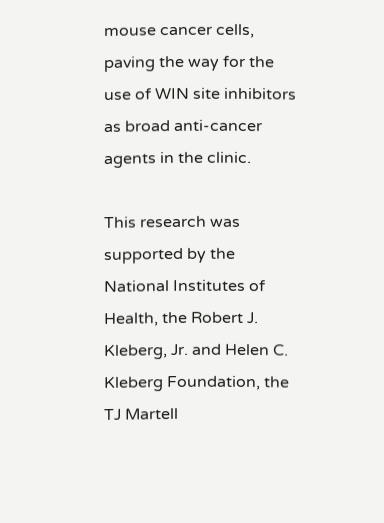mouse cancer cells, paving the way for the use of WIN site inhibitors as broad anti-cancer agents in the clinic.

This research was supported by the National Institutes of Health, the Robert J. Kleberg, Jr. and Helen C. Kleberg Foundation, the TJ Martell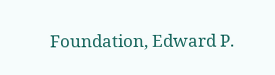Foundation, Edward P.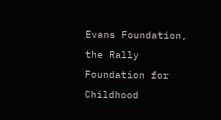Evans Foundation, the Rally Foundation for Childhood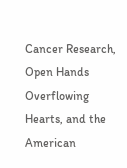Cancer Research, Open Hands Overflowing Hearts, and the American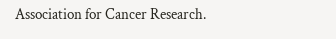Association for Cancer Research.